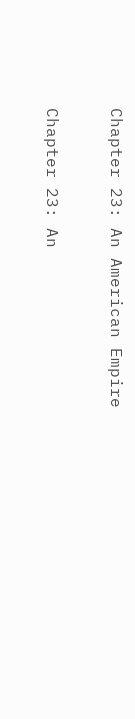Chapter 23: An American Empire

Chapter 23: An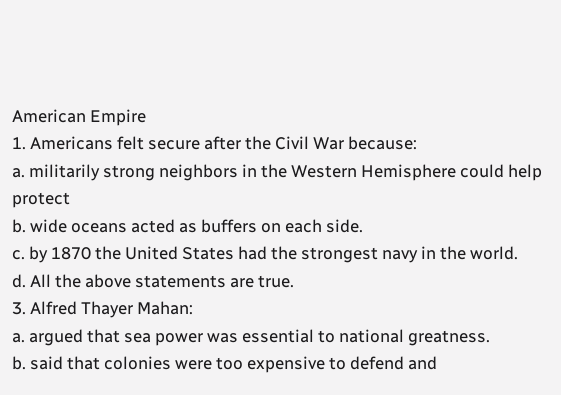American Empire
1. Americans felt secure after the Civil War because:
a. militarily strong neighbors in the Western Hemisphere could help protect
b. wide oceans acted as buffers on each side.
c. by 1870 the United States had the strongest navy in the world.
d. All the above statements are true.
3. Alfred Thayer Mahan:
a. argued that sea power was essential to national greatness.
b. said that colonies were too expensive to defend and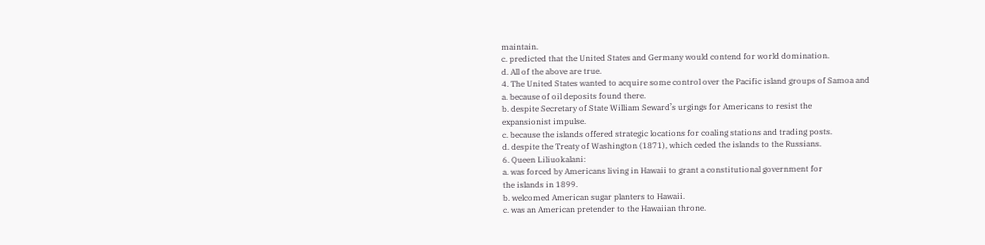maintain.
c. predicted that the United States and Germany would contend for world domination.
d. All of the above are true.
4. The United States wanted to acquire some control over the Pacific island groups of Samoa and
a. because of oil deposits found there.
b. despite Secretary of State William Seward’s urgings for Americans to resist the
expansionist impulse.
c. because the islands offered strategic locations for coaling stations and trading posts.
d. despite the Treaty of Washington (1871), which ceded the islands to the Russians.
6. Queen Liliuokalani:
a. was forced by Americans living in Hawaii to grant a constitutional government for
the islands in 1899.
b. welcomed American sugar planters to Hawaii.
c. was an American pretender to the Hawaiian throne.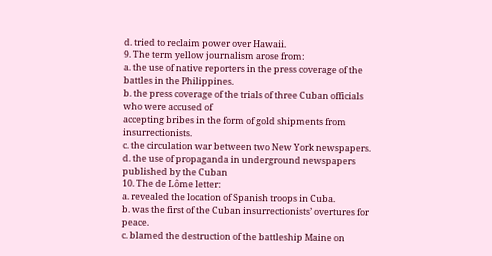d. tried to reclaim power over Hawaii.
9. The term yellow journalism arose from:
a. the use of native reporters in the press coverage of the battles in the Philippines.
b. the press coverage of the trials of three Cuban officials who were accused of
accepting bribes in the form of gold shipments from insurrectionists.
c. the circulation war between two New York newspapers.
d. the use of propaganda in underground newspapers published by the Cuban
10. The de Lôme letter:
a. revealed the location of Spanish troops in Cuba.
b. was the first of the Cuban insurrectionists’ overtures for peace.
c. blamed the destruction of the battleship Maine on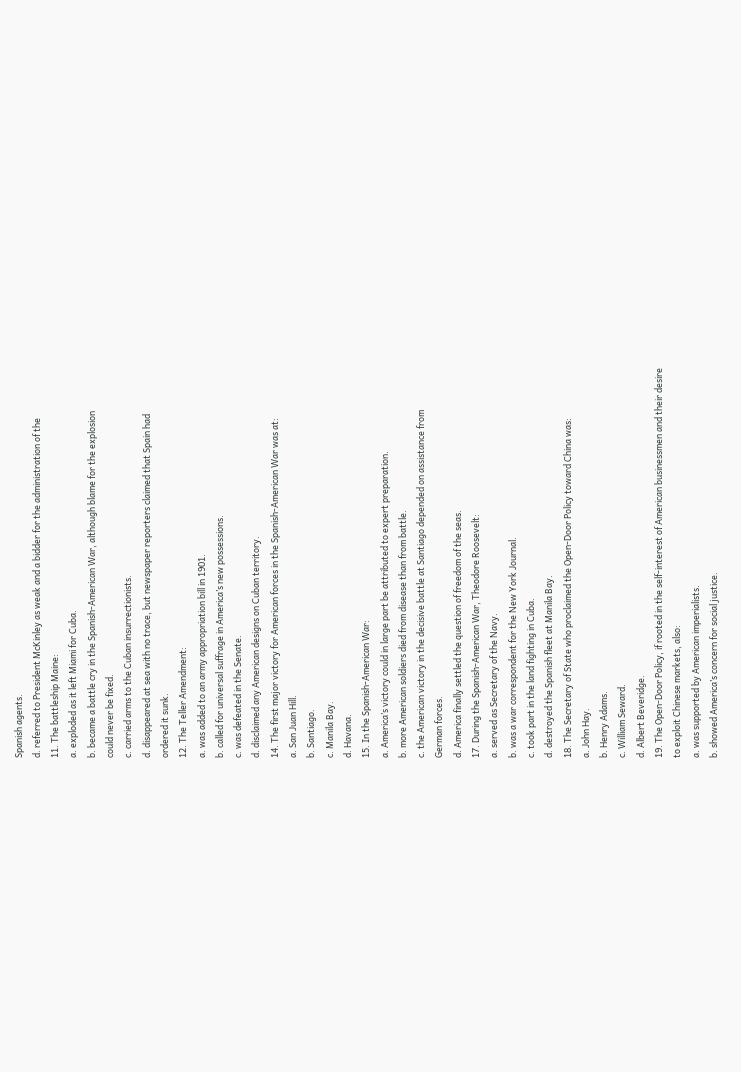Spanish agents.
d. referred to President McKinley as weak and a bidder for the administration of the
11. The battleship Maine:
a. exploded as it left Miami for Cuba.
b. became a battle cry in the Spanish-American War, although blame for the explosion
could never be fixed.
c. carried arms to the Cuban insurrectionists.
d. disappeared at sea with no trace, but newspaper reporters claimed that Spain had
ordered it sunk.
12. The Teller Amendment:
a. was added to an army appropriation bill in 1901.
b. called for universal suffrage in America’s new possessions.
c. was defeated in the Senate.
d. disclaimed any American designs on Cuban territory.
14. The first major victory for American forces in the Spanish-American War was at:
a. San Juan Hill.
b. Santiago.
c. Manila Bay.
d. Havana.
15. In the Spanish-American War:
a. America’s victory could in large part be attributed to expert preparation.
b. more American soldiers died from disease than from battle.
c. the American victory in the decisive battle at Santiago depended on assistance from
German forces.
d. America finally settled the question of freedom of the seas.
17. During the Spanish-American War, Theodore Roosevelt:
a. served as Secretary of the Navy.
b. was a war correspondent for the New York Journal.
c. took part in the land fighting in Cuba.
d. destroyed the Spanish fleet at Manila Bay.
18. The Secretary of State who proclaimed the Open-Door Policy toward China was:
a. John Hay.
b. Henry Adams.
c. William Seward.
d. Albert Beveridge.
19. The Open-Door Policy, if rooted in the self-interest of American businessmen and their desire
to exploit Chinese markets, also:
a. was supported by American imperialists.
b. showed America’s concern for social justice.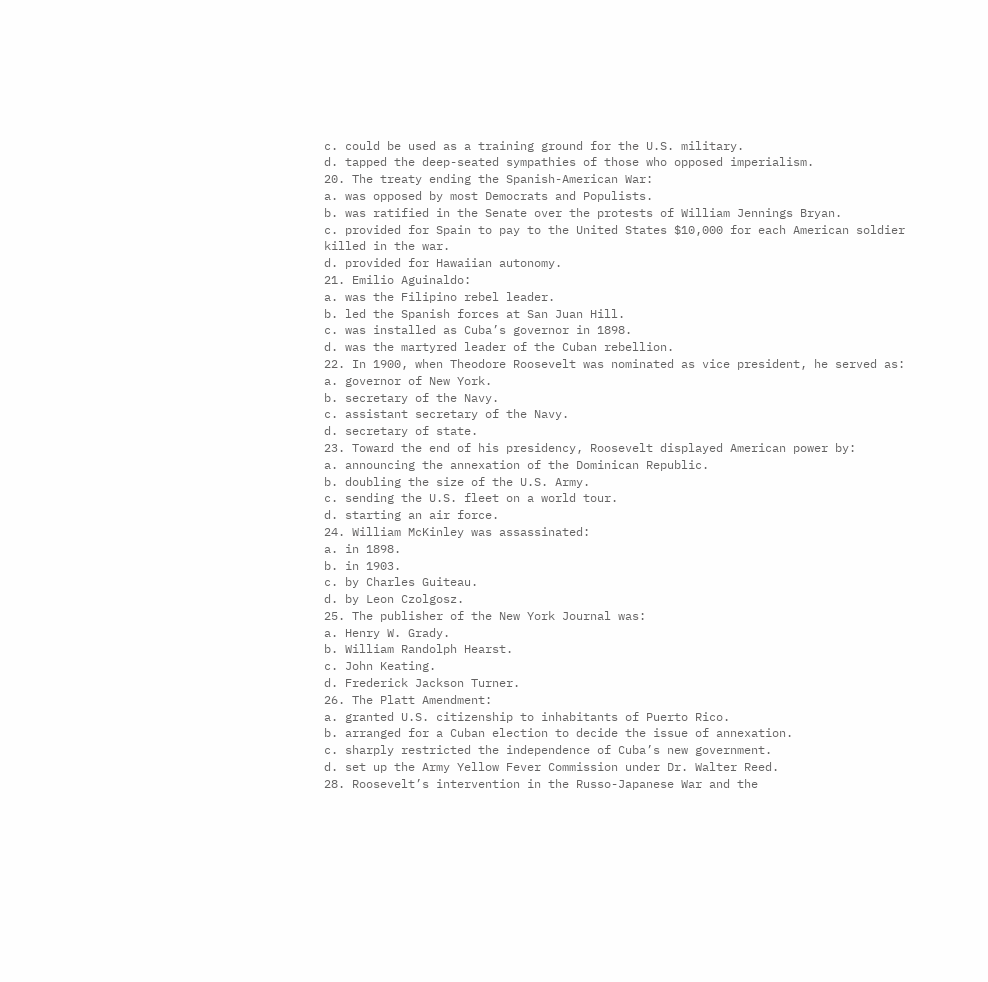c. could be used as a training ground for the U.S. military.
d. tapped the deep-seated sympathies of those who opposed imperialism.
20. The treaty ending the Spanish-American War:
a. was opposed by most Democrats and Populists.
b. was ratified in the Senate over the protests of William Jennings Bryan.
c. provided for Spain to pay to the United States $10,000 for each American soldier
killed in the war.
d. provided for Hawaiian autonomy.
21. Emilio Aguinaldo:
a. was the Filipino rebel leader.
b. led the Spanish forces at San Juan Hill.
c. was installed as Cuba’s governor in 1898.
d. was the martyred leader of the Cuban rebellion.
22. In 1900, when Theodore Roosevelt was nominated as vice president, he served as:
a. governor of New York.
b. secretary of the Navy.
c. assistant secretary of the Navy.
d. secretary of state.
23. Toward the end of his presidency, Roosevelt displayed American power by:
a. announcing the annexation of the Dominican Republic.
b. doubling the size of the U.S. Army.
c. sending the U.S. fleet on a world tour.
d. starting an air force.
24. William McKinley was assassinated:
a. in 1898.
b. in 1903.
c. by Charles Guiteau.
d. by Leon Czolgosz.
25. The publisher of the New York Journal was:
a. Henry W. Grady.
b. William Randolph Hearst.
c. John Keating.
d. Frederick Jackson Turner.
26. The Platt Amendment:
a. granted U.S. citizenship to inhabitants of Puerto Rico.
b. arranged for a Cuban election to decide the issue of annexation.
c. sharply restricted the independence of Cuba’s new government.
d. set up the Army Yellow Fever Commission under Dr. Walter Reed.
28. Roosevelt’s intervention in the Russo-Japanese War and the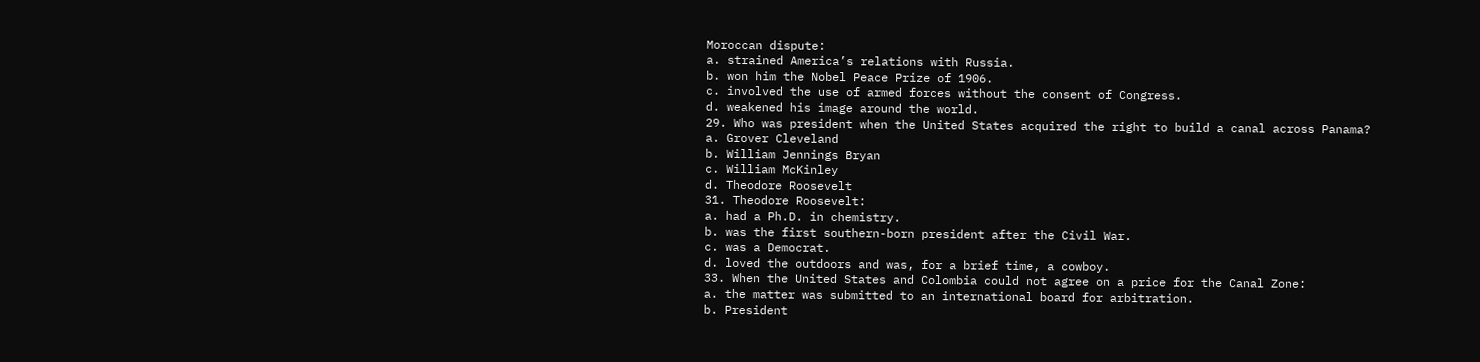Moroccan dispute:
a. strained America’s relations with Russia.
b. won him the Nobel Peace Prize of 1906.
c. involved the use of armed forces without the consent of Congress.
d. weakened his image around the world.
29. Who was president when the United States acquired the right to build a canal across Panama?
a. Grover Cleveland
b. William Jennings Bryan
c. William McKinley
d. Theodore Roosevelt
31. Theodore Roosevelt:
a. had a Ph.D. in chemistry.
b. was the first southern-born president after the Civil War.
c. was a Democrat.
d. loved the outdoors and was, for a brief time, a cowboy.
33. When the United States and Colombia could not agree on a price for the Canal Zone:
a. the matter was submitted to an international board for arbitration.
b. President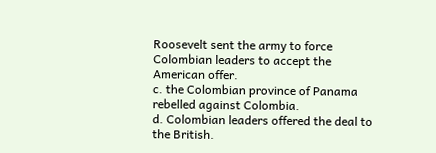Roosevelt sent the army to force Colombian leaders to accept the
American offer.
c. the Colombian province of Panama rebelled against Colombia.
d. Colombian leaders offered the deal to the British.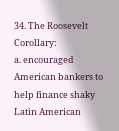34. The Roosevelt Corollary:
a. encouraged American bankers to help finance shaky Latin American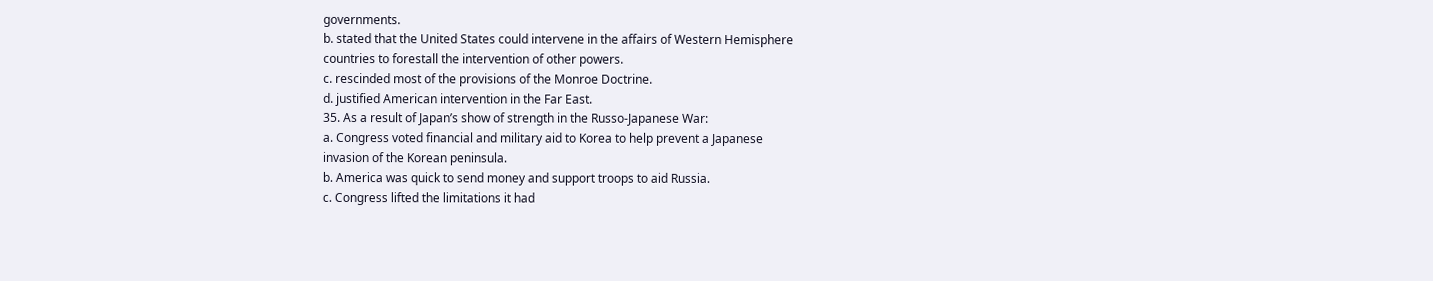governments.
b. stated that the United States could intervene in the affairs of Western Hemisphere
countries to forestall the intervention of other powers.
c. rescinded most of the provisions of the Monroe Doctrine.
d. justified American intervention in the Far East.
35. As a result of Japan’s show of strength in the Russo-Japanese War:
a. Congress voted financial and military aid to Korea to help prevent a Japanese
invasion of the Korean peninsula.
b. America was quick to send money and support troops to aid Russia.
c. Congress lifted the limitations it had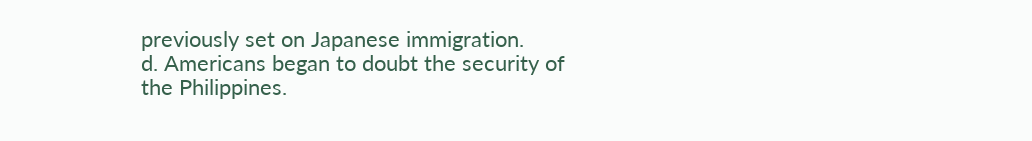previously set on Japanese immigration.
d. Americans began to doubt the security of the Philippines.